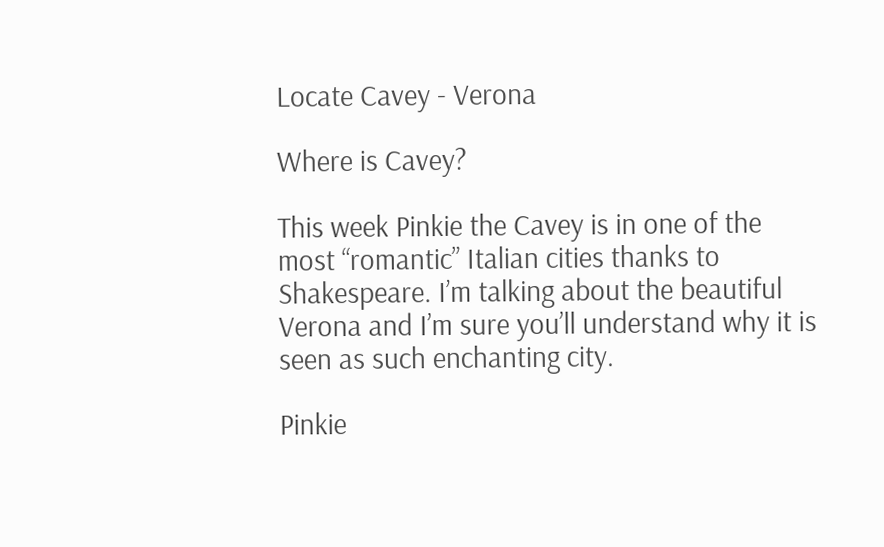Locate Cavey - Verona

Where is Cavey?

This week Pinkie the Cavey is in one of the most “romantic” Italian cities thanks to Shakespeare. I’m talking about the beautiful Verona and I’m sure you’ll understand why it is seen as such enchanting city.

Pinkie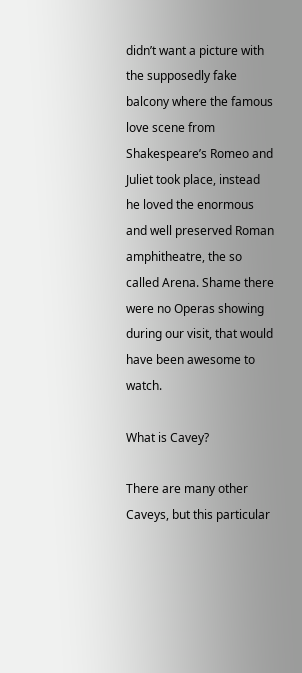didn’t want a picture with the supposedly fake balcony where the famous love scene from Shakespeare’s Romeo and Juliet took place, instead he loved the enormous and well preserved Roman amphitheatre, the so called Arena. Shame there were no Operas showing during our visit, that would have been awesome to watch.

What is Cavey?

There are many other Caveys, but this particular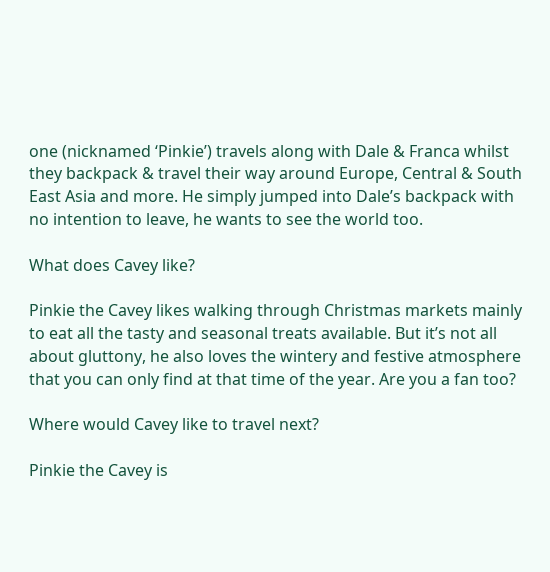one (nicknamed ‘Pinkie’) travels along with Dale & Franca whilst they backpack & travel their way around Europe, Central & South East Asia and more. He simply jumped into Dale’s backpack with no intention to leave, he wants to see the world too.

What does Cavey like?

Pinkie the Cavey likes walking through Christmas markets mainly to eat all the tasty and seasonal treats available. But it’s not all about gluttony, he also loves the wintery and festive atmosphere that you can only find at that time of the year. Are you a fan too?

Where would Cavey like to travel next?

Pinkie the Cavey is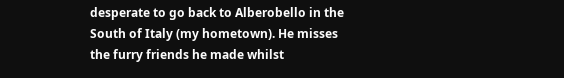desperate to go back to Alberobello in the South of Italy (my hometown). He misses the furry friends he made whilst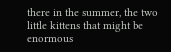there in the summer, the two little kittens that might be enormous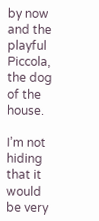by now and the playful Piccola, the dog of the house.

I’m not hiding that it would be very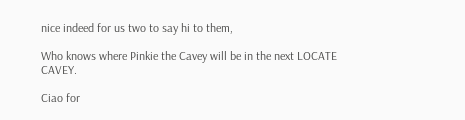nice indeed for us two to say hi to them,

Who knows where Pinkie the Cavey will be in the next LOCATE CAVEY.

Ciao for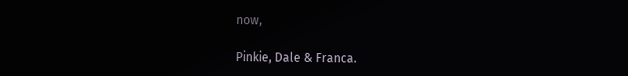now,

Pinkie, Dale & Franca.